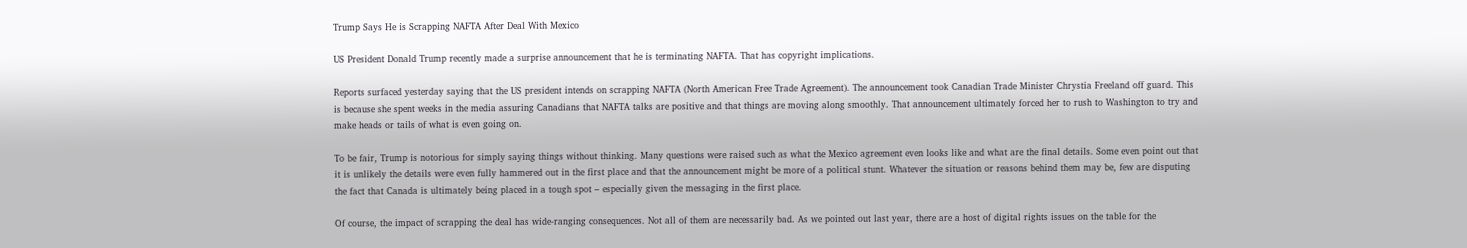Trump Says He is Scrapping NAFTA After Deal With Mexico

US President Donald Trump recently made a surprise announcement that he is terminating NAFTA. That has copyright implications.

Reports surfaced yesterday saying that the US president intends on scrapping NAFTA (North American Free Trade Agreement). The announcement took Canadian Trade Minister Chrystia Freeland off guard. This is because she spent weeks in the media assuring Canadians that NAFTA talks are positive and that things are moving along smoothly. That announcement ultimately forced her to rush to Washington to try and make heads or tails of what is even going on.

To be fair, Trump is notorious for simply saying things without thinking. Many questions were raised such as what the Mexico agreement even looks like and what are the final details. Some even point out that it is unlikely the details were even fully hammered out in the first place and that the announcement might be more of a political stunt. Whatever the situation or reasons behind them may be, few are disputing the fact that Canada is ultimately being placed in a tough spot – especially given the messaging in the first place.

Of course, the impact of scrapping the deal has wide-ranging consequences. Not all of them are necessarily bad. As we pointed out last year, there are a host of digital rights issues on the table for the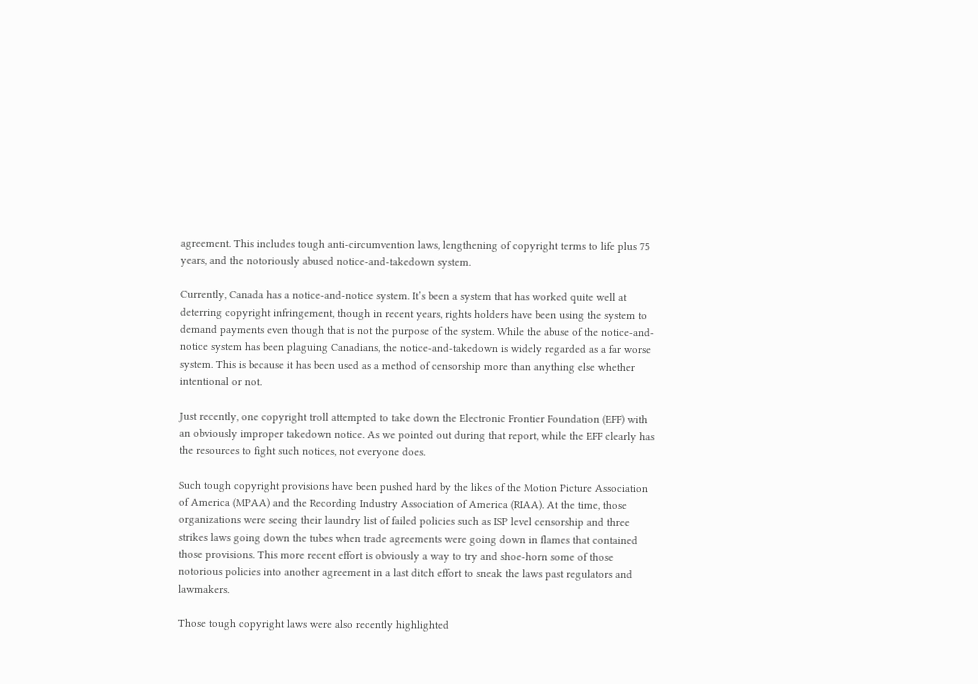agreement. This includes tough anti-circumvention laws, lengthening of copyright terms to life plus 75 years, and the notoriously abused notice-and-takedown system.

Currently, Canada has a notice-and-notice system. It’s been a system that has worked quite well at deterring copyright infringement, though in recent years, rights holders have been using the system to demand payments even though that is not the purpose of the system. While the abuse of the notice-and-notice system has been plaguing Canadians, the notice-and-takedown is widely regarded as a far worse system. This is because it has been used as a method of censorship more than anything else whether intentional or not.

Just recently, one copyright troll attempted to take down the Electronic Frontier Foundation (EFF) with an obviously improper takedown notice. As we pointed out during that report, while the EFF clearly has the resources to fight such notices, not everyone does.

Such tough copyright provisions have been pushed hard by the likes of the Motion Picture Association of America (MPAA) and the Recording Industry Association of America (RIAA). At the time, those organizations were seeing their laundry list of failed policies such as ISP level censorship and three strikes laws going down the tubes when trade agreements were going down in flames that contained those provisions. This more recent effort is obviously a way to try and shoe-horn some of those notorious policies into another agreement in a last ditch effort to sneak the laws past regulators and lawmakers.

Those tough copyright laws were also recently highlighted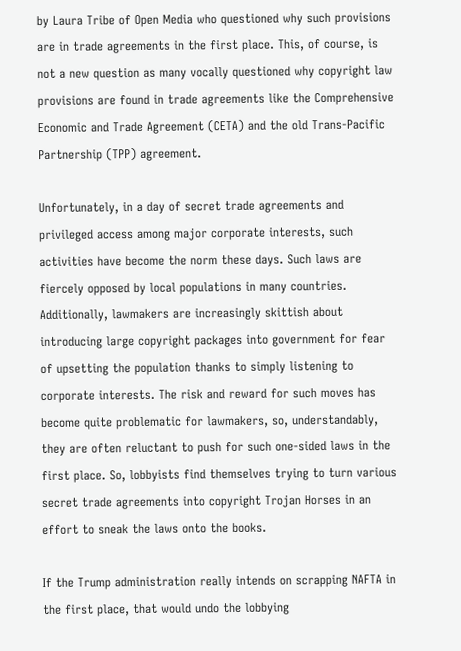by Laura Tribe of Open Media who questioned why such provisions are in trade agreements in the first place. This, of course, is not a new question as many vocally questioned why copyright law provisions are found in trade agreements like the Comprehensive Economic and Trade Agreement (CETA) and the old Trans-Pacific Partnership (TPP) agreement.

Unfortunately, in a day of secret trade agreements and privileged access among major corporate interests, such activities have become the norm these days. Such laws are fiercely opposed by local populations in many countries. Additionally, lawmakers are increasingly skittish about introducing large copyright packages into government for fear of upsetting the population thanks to simply listening to corporate interests. The risk and reward for such moves has become quite problematic for lawmakers, so, understandably, they are often reluctant to push for such one-sided laws in the first place. So, lobbyists find themselves trying to turn various secret trade agreements into copyright Trojan Horses in an effort to sneak the laws onto the books.

If the Trump administration really intends on scrapping NAFTA in the first place, that would undo the lobbying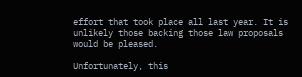effort that took place all last year. It is unlikely those backing those law proposals would be pleased.

Unfortunately, this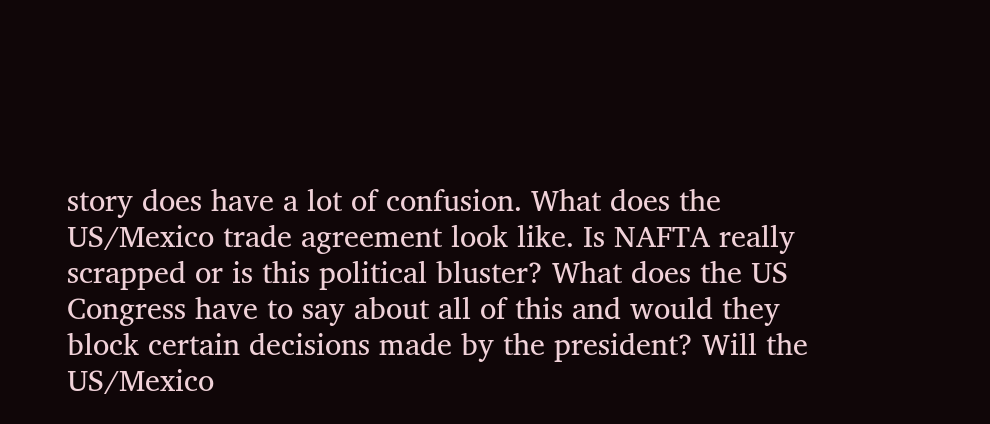story does have a lot of confusion. What does the US/Mexico trade agreement look like. Is NAFTA really scrapped or is this political bluster? What does the US Congress have to say about all of this and would they block certain decisions made by the president? Will the US/Mexico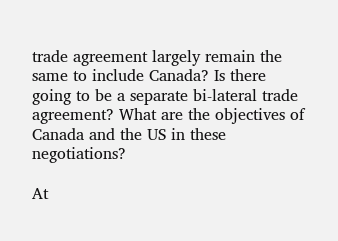trade agreement largely remain the same to include Canada? Is there going to be a separate bi-lateral trade agreement? What are the objectives of Canada and the US in these negotiations?

At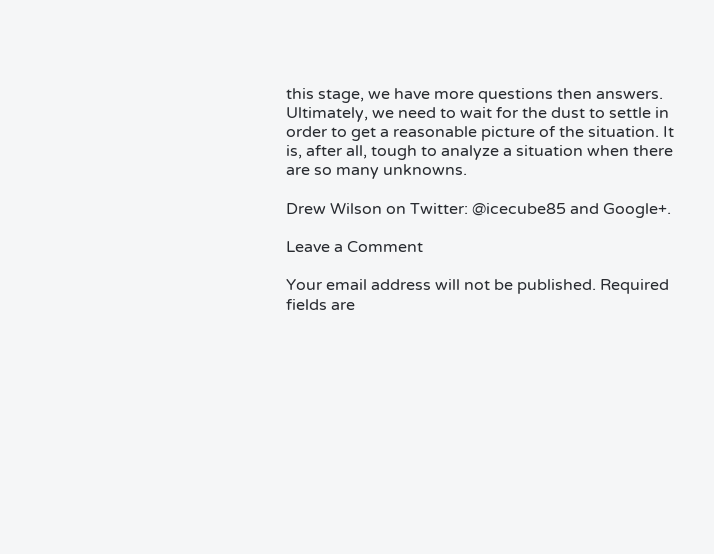this stage, we have more questions then answers. Ultimately, we need to wait for the dust to settle in order to get a reasonable picture of the situation. It is, after all, tough to analyze a situation when there are so many unknowns.

Drew Wilson on Twitter: @icecube85 and Google+.

Leave a Comment

Your email address will not be published. Required fields are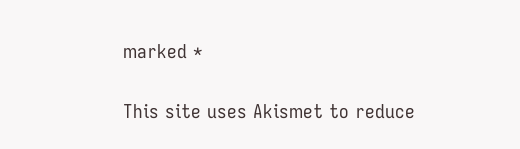marked *

This site uses Akismet to reduce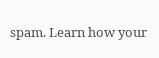spam. Learn how your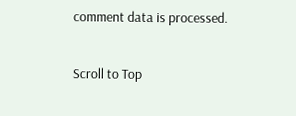comment data is processed.

Scroll to Top